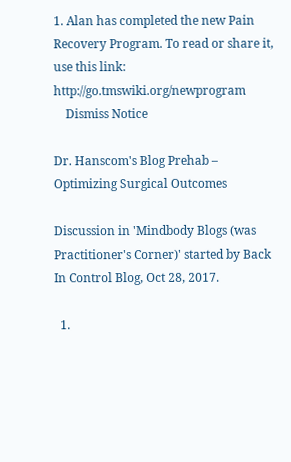1. Alan has completed the new Pain Recovery Program. To read or share it, use this link: http://go.tmswiki.org/newprogram
    Dismiss Notice

Dr. Hanscom's Blog Prehab – Optimizing Surgical Outcomes

Discussion in 'Mindbody Blogs (was Practitioner's Corner)' started by Back In Control Blog, Oct 28, 2017.

  1.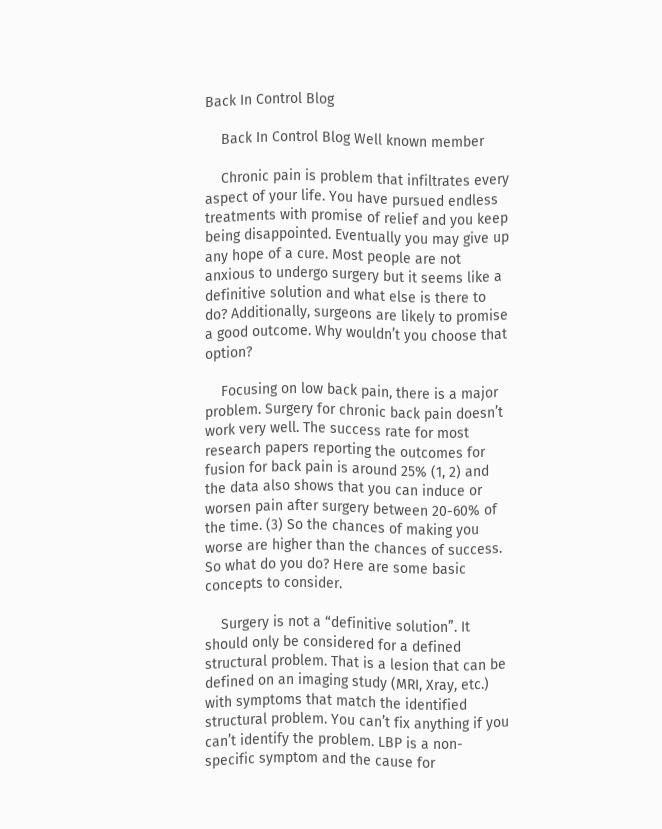Back In Control Blog

    Back In Control Blog Well known member

    Chronic pain is problem that infiltrates every aspect of your life. You have pursued endless treatments with promise of relief and you keep being disappointed. Eventually you may give up any hope of a cure. Most people are not anxious to undergo surgery but it seems like a definitive solution and what else is there to do? Additionally, surgeons are likely to promise a good outcome. Why wouldn’t you choose that option?

    Focusing on low back pain, there is a major problem. Surgery for chronic back pain doesn’t work very well. The success rate for most research papers reporting the outcomes for fusion for back pain is around 25% (1, 2) and the data also shows that you can induce or worsen pain after surgery between 20-60% of the time. (3) So the chances of making you worse are higher than the chances of success. So what do you do? Here are some basic concepts to consider.

    Surgery is not a “definitive solution”. It should only be considered for a defined structural problem. That is a lesion that can be defined on an imaging study (MRI, Xray, etc.) with symptoms that match the identified structural problem. You can’t fix anything if you can’t identify the problem. LBP is a non-specific symptom and the cause for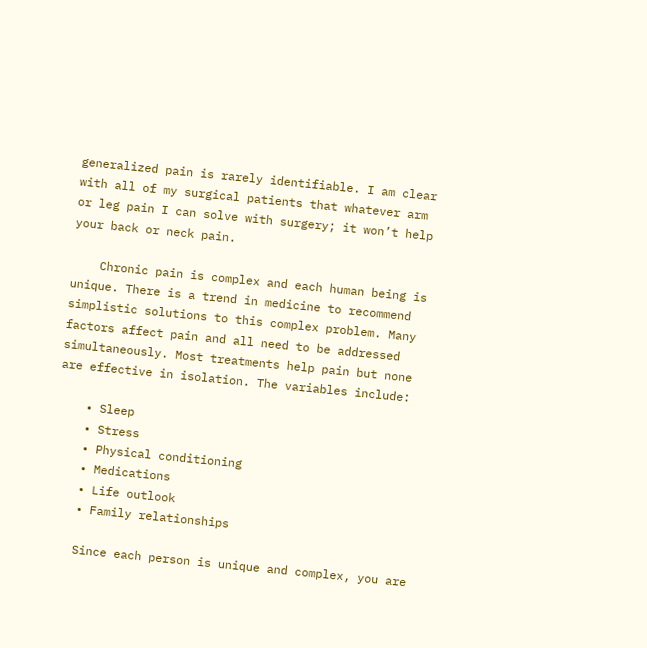generalized pain is rarely identifiable. I am clear with all of my surgical patients that whatever arm or leg pain I can solve with surgery; it won’t help your back or neck pain.

    Chronic pain is complex and each human being is unique. There is a trend in medicine to recommend simplistic solutions to this complex problem. Many factors affect pain and all need to be addressed simultaneously. Most treatments help pain but none are effective in isolation. The variables include:

    • Sleep
    • Stress
    • Physical conditioning
    • Medications
    • Life outlook
    • Family relationships

    Since each person is unique and complex, you are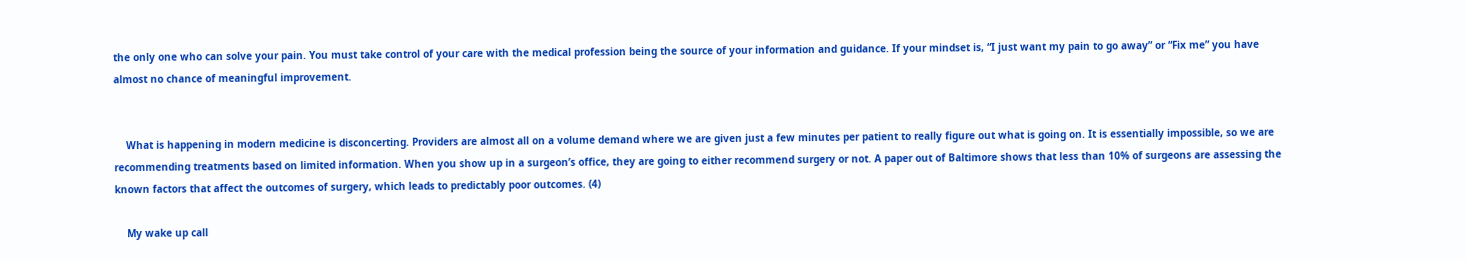the only one who can solve your pain. You must take control of your care with the medical profession being the source of your information and guidance. If your mindset is, “I just want my pain to go away” or “Fix me” you have almost no chance of meaningful improvement.


    What is happening in modern medicine is disconcerting. Providers are almost all on a volume demand where we are given just a few minutes per patient to really figure out what is going on. It is essentially impossible, so we are recommending treatments based on limited information. When you show up in a surgeon’s office, they are going to either recommend surgery or not. A paper out of Baltimore shows that less than 10% of surgeons are assessing the known factors that affect the outcomes of surgery, which leads to predictably poor outcomes. (4)

    My wake up call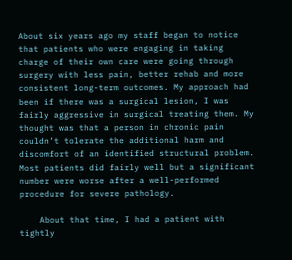About six years ago my staff began to notice that patients who were engaging in taking charge of their own care were going through surgery with less pain, better rehab and more consistent long-term outcomes. My approach had been if there was a surgical lesion, I was fairly aggressive in surgical treating them. My thought was that a person in chronic pain couldn’t tolerate the additional harm and discomfort of an identified structural problem. Most patients did fairly well but a significant number were worse after a well-performed procedure for severe pathology.

    About that time, I had a patient with tightly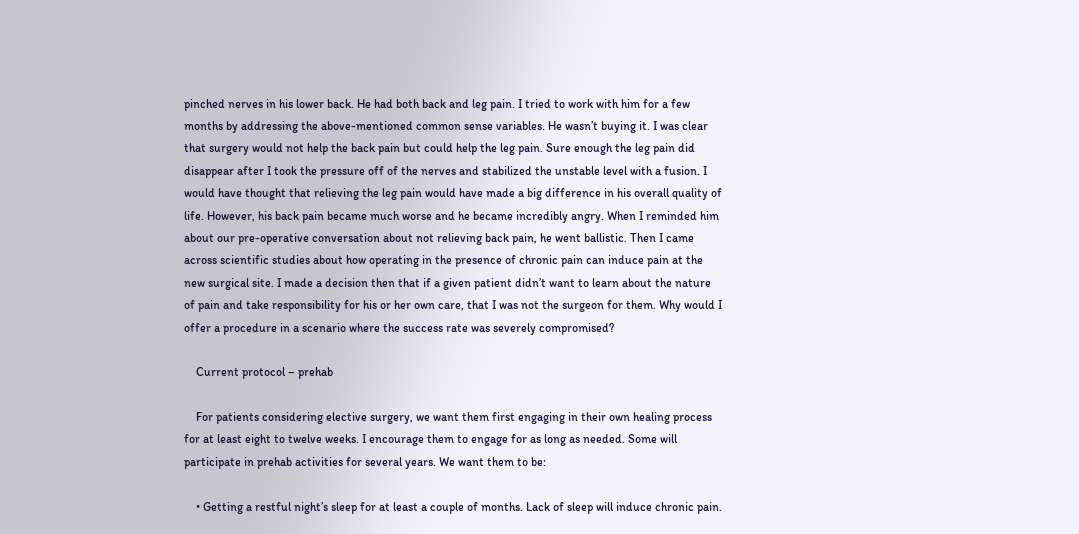pinched nerves in his lower back. He had both back and leg pain. I tried to work with him for a few months by addressing the above-mentioned common sense variables. He wasn’t buying it. I was clear that surgery would not help the back pain but could help the leg pain. Sure enough the leg pain did disappear after I took the pressure off of the nerves and stabilized the unstable level with a fusion. I would have thought that relieving the leg pain would have made a big difference in his overall quality of life. However, his back pain became much worse and he became incredibly angry. When I reminded him about our pre-operative conversation about not relieving back pain, he went ballistic. Then I came across scientific studies about how operating in the presence of chronic pain can induce pain at the new surgical site. I made a decision then that if a given patient didn’t want to learn about the nature of pain and take responsibility for his or her own care, that I was not the surgeon for them. Why would I offer a procedure in a scenario where the success rate was severely compromised?

    Current protocol – prehab

    For patients considering elective surgery, we want them first engaging in their own healing process for at least eight to twelve weeks. I encourage them to engage for as long as needed. Some will participate in prehab activities for several years. We want them to be:

    • Getting a restful night’s sleep for at least a couple of months. Lack of sleep will induce chronic pain.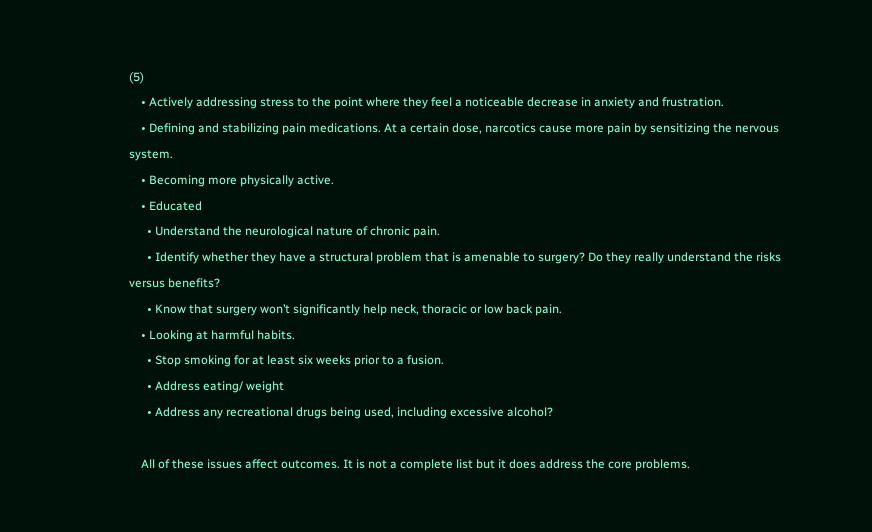(5)
    • Actively addressing stress to the point where they feel a noticeable decrease in anxiety and frustration.
    • Defining and stabilizing pain medications. At a certain dose, narcotics cause more pain by sensitizing the nervous system.
    • Becoming more physically active.
    • Educated
      • Understand the neurological nature of chronic pain.
      • Identify whether they have a structural problem that is amenable to surgery? Do they really understand the risks versus benefits?
      • Know that surgery won’t significantly help neck, thoracic or low back pain.
    • Looking at harmful habits.
      • Stop smoking for at least six weeks prior to a fusion.
      • Address eating/ weight
      • Address any recreational drugs being used, including excessive alcohol?

    All of these issues affect outcomes. It is not a complete list but it does address the core problems.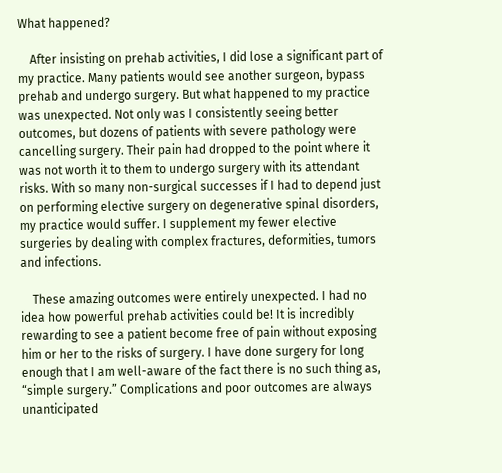What happened?

    After insisting on prehab activities, I did lose a significant part of my practice. Many patients would see another surgeon, bypass prehab and undergo surgery. But what happened to my practice was unexpected. Not only was I consistently seeing better outcomes, but dozens of patients with severe pathology were cancelling surgery. Their pain had dropped to the point where it was not worth it to them to undergo surgery with its attendant risks. With so many non-surgical successes if I had to depend just on performing elective surgery on degenerative spinal disorders, my practice would suffer. I supplement my fewer elective surgeries by dealing with complex fractures, deformities, tumors and infections.

    These amazing outcomes were entirely unexpected. I had no idea how powerful prehab activities could be! It is incredibly rewarding to see a patient become free of pain without exposing him or her to the risks of surgery. I have done surgery for long enough that I am well-aware of the fact there is no such thing as, “simple surgery.” Complications and poor outcomes are always unanticipated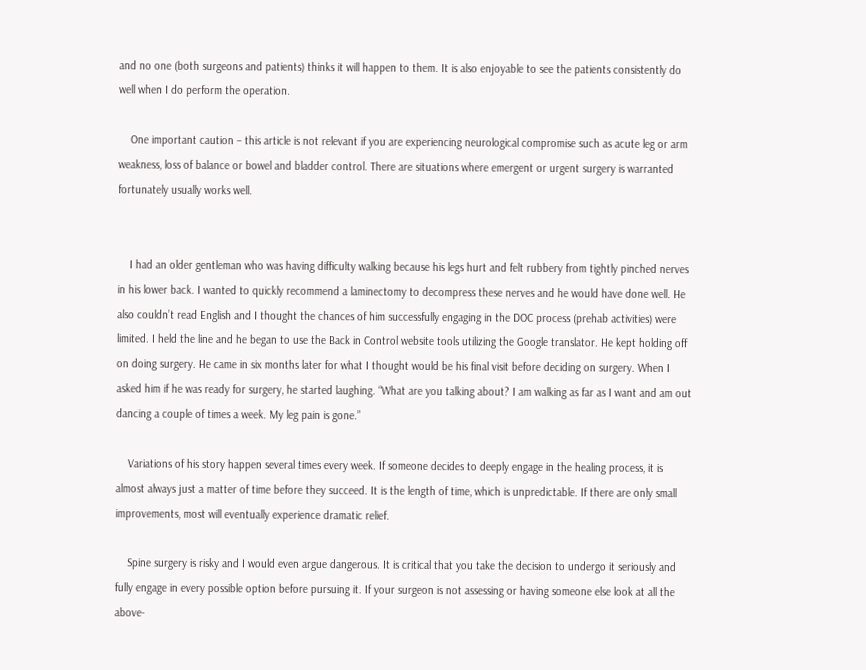and no one (both surgeons and patients) thinks it will happen to them. It is also enjoyable to see the patients consistently do well when I do perform the operation.

    One important caution – this article is not relevant if you are experiencing neurological compromise such as acute leg or arm weakness, loss of balance or bowel and bladder control. There are situations where emergent or urgent surgery is warranted fortunately usually works well.


    I had an older gentleman who was having difficulty walking because his legs hurt and felt rubbery from tightly pinched nerves in his lower back. I wanted to quickly recommend a laminectomy to decompress these nerves and he would have done well. He also couldn’t read English and I thought the chances of him successfully engaging in the DOC process (prehab activities) were limited. I held the line and he began to use the Back in Control website tools utilizing the Google translator. He kept holding off on doing surgery. He came in six months later for what I thought would be his final visit before deciding on surgery. When I asked him if he was ready for surgery, he started laughing. “What are you talking about? I am walking as far as I want and am out dancing a couple of times a week. My leg pain is gone.”

    Variations of his story happen several times every week. If someone decides to deeply engage in the healing process, it is almost always just a matter of time before they succeed. It is the length of time, which is unpredictable. If there are only small improvements, most will eventually experience dramatic relief.

    Spine surgery is risky and I would even argue dangerous. It is critical that you take the decision to undergo it seriously and fully engage in every possible option before pursuing it. If your surgeon is not assessing or having someone else look at all the above-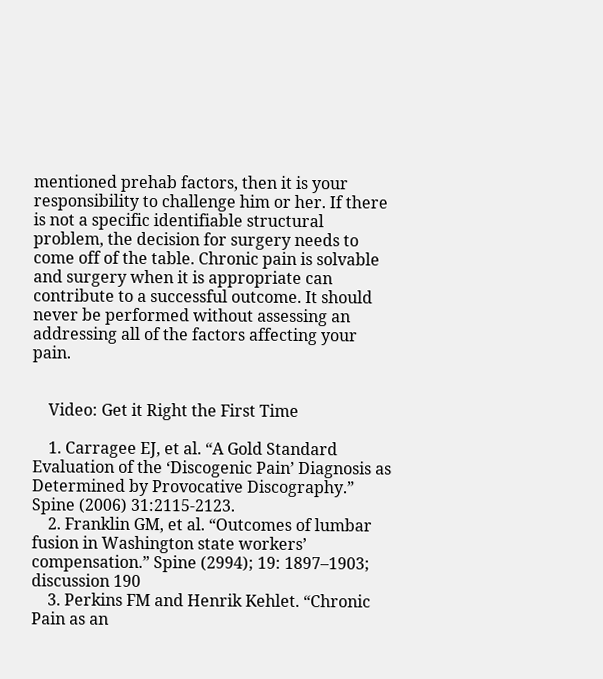mentioned prehab factors, then it is your responsibility to challenge him or her. If there is not a specific identifiable structural problem, the decision for surgery needs to come off of the table. Chronic pain is solvable and surgery when it is appropriate can contribute to a successful outcome. It should never be performed without assessing an addressing all of the factors affecting your pain.


    Video: Get it Right the First Time

    1. Carragee EJ, et al. “A Gold Standard Evaluation of the ‘Discogenic Pain’ Diagnosis as Determined by Provocative Discography.” Spine (2006) 31:2115-2123.
    2. Franklin GM, et al. “Outcomes of lumbar fusion in Washington state workers’ compensation.” Spine (2994); 19: 1897–1903; discussion 190
    3. Perkins FM and Henrik Kehlet. “Chronic Pain as an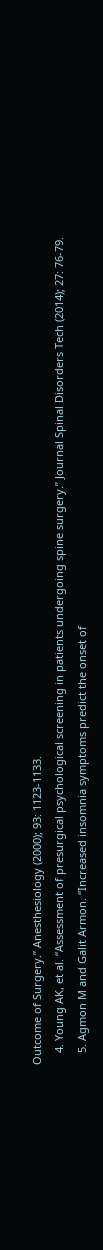Outcome of Surgery.” Anesthesiology (2000); 93: 1123-1133.
    4. Young AK, et al. “Assessment of presurgical psychological screening in patients undergoing spine surgery.” Journal Spinal Disorders Tech (2014); 27: 76-79.
    5. Agmon M and Galit Armon. “Increased insomnia symptoms predict the onset of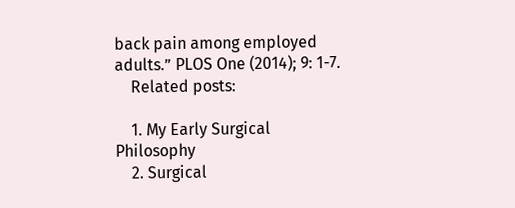back pain among employed adults.” PLOS One (2014); 9: 1-7.
    Related posts:

    1. My Early Surgical Philosophy
    2. Surgical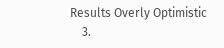Results Overly Optimistic
    3.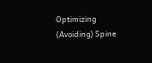Optimizing (Avoiding) Spine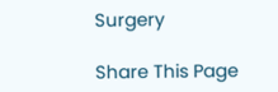Surgery

Share This Page